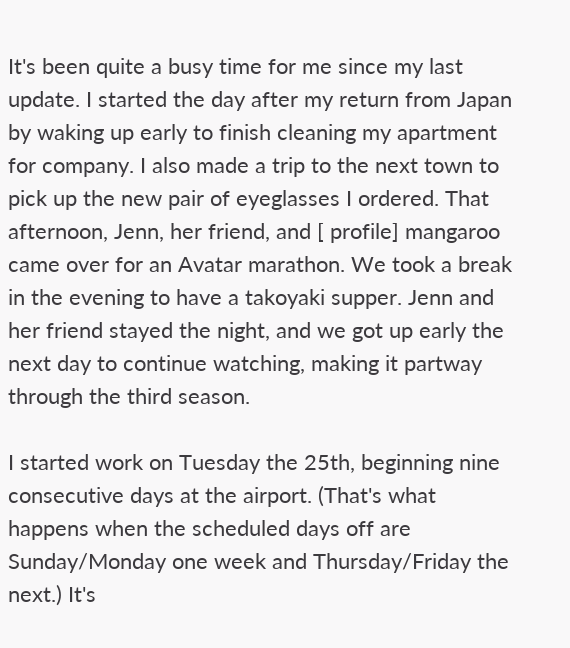It's been quite a busy time for me since my last update. I started the day after my return from Japan by waking up early to finish cleaning my apartment for company. I also made a trip to the next town to pick up the new pair of eyeglasses I ordered. That afternoon, Jenn, her friend, and [ profile] mangaroo came over for an Avatar marathon. We took a break in the evening to have a takoyaki supper. Jenn and her friend stayed the night, and we got up early the next day to continue watching, making it partway through the third season.

I started work on Tuesday the 25th, beginning nine consecutive days at the airport. (That's what happens when the scheduled days off are Sunday/Monday one week and Thursday/Friday the next.) It's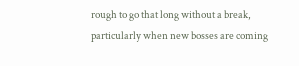rough to go that long without a break, particularly when new bosses are coming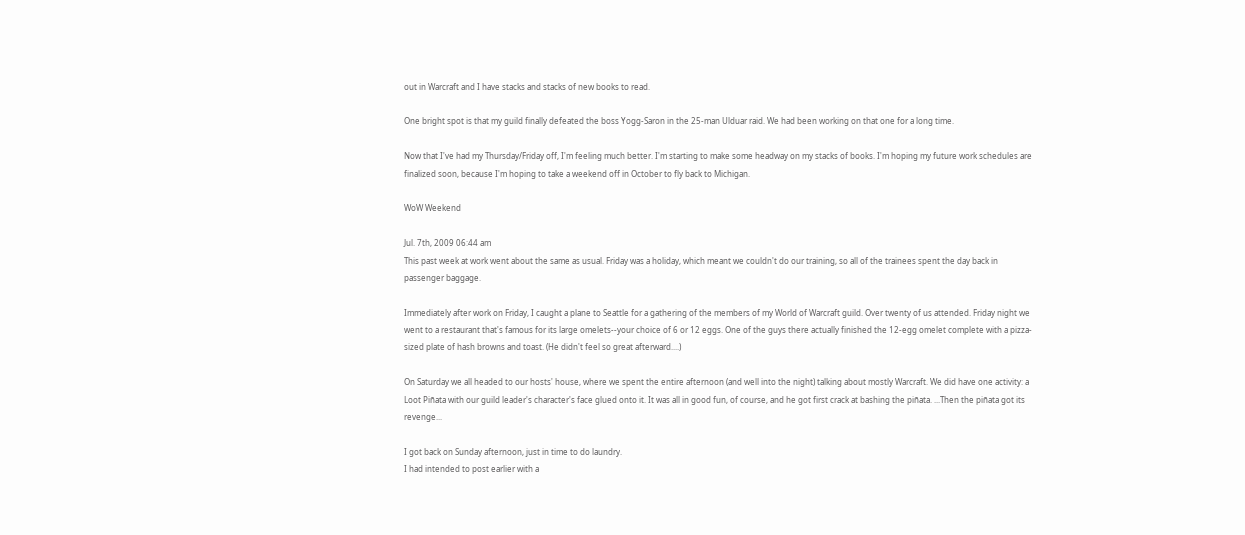out in Warcraft and I have stacks and stacks of new books to read.

One bright spot is that my guild finally defeated the boss Yogg-Saron in the 25-man Ulduar raid. We had been working on that one for a long time.

Now that I've had my Thursday/Friday off, I'm feeling much better. I'm starting to make some headway on my stacks of books. I'm hoping my future work schedules are finalized soon, because I'm hoping to take a weekend off in October to fly back to Michigan.

WoW Weekend

Jul. 7th, 2009 06:44 am
This past week at work went about the same as usual. Friday was a holiday, which meant we couldn't do our training, so all of the trainees spent the day back in passenger baggage.

Immediately after work on Friday, I caught a plane to Seattle for a gathering of the members of my World of Warcraft guild. Over twenty of us attended. Friday night we went to a restaurant that's famous for its large omelets--your choice of 6 or 12 eggs. One of the guys there actually finished the 12-egg omelet complete with a pizza-sized plate of hash browns and toast. (He didn't feel so great afterward....)

On Saturday we all headed to our hosts' house, where we spent the entire afternoon (and well into the night) talking about mostly Warcraft. We did have one activity: a Loot Piñata with our guild leader's character's face glued onto it. It was all in good fun, of course, and he got first crack at bashing the piñata. ...Then the piñata got its revenge...

I got back on Sunday afternoon, just in time to do laundry.
I had intended to post earlier with a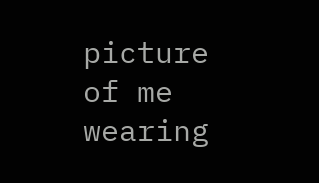picture of me wearing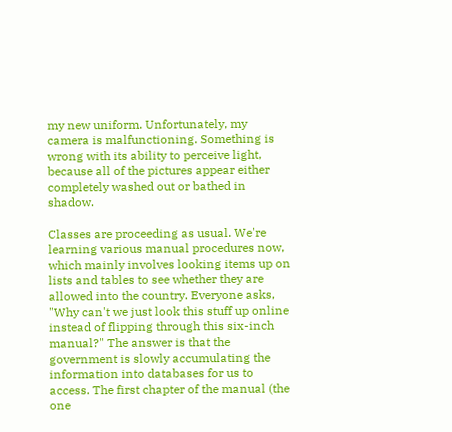my new uniform. Unfortunately, my camera is malfunctioning. Something is wrong with its ability to perceive light, because all of the pictures appear either completely washed out or bathed in shadow.

Classes are proceeding as usual. We're learning various manual procedures now, which mainly involves looking items up on lists and tables to see whether they are allowed into the country. Everyone asks, "Why can't we just look this stuff up online instead of flipping through this six-inch manual?" The answer is that the government is slowly accumulating the information into databases for us to access. The first chapter of the manual (the one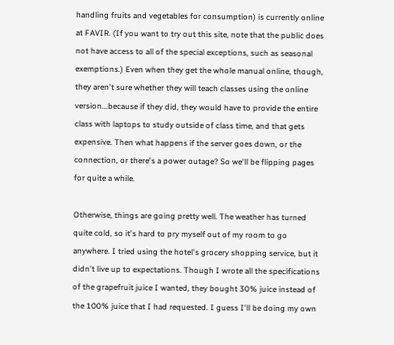handling fruits and vegetables for consumption) is currently online at FAVIR. (If you want to try out this site, note that the public does not have access to all of the special exceptions, such as seasonal exemptions.) Even when they get the whole manual online, though, they aren't sure whether they will teach classes using the online version...because if they did, they would have to provide the entire class with laptops to study outside of class time, and that gets expensive. Then what happens if the server goes down, or the connection, or there's a power outage? So we'll be flipping pages for quite a while.

Otherwise, things are going pretty well. The weather has turned quite cold, so it's hard to pry myself out of my room to go anywhere. I tried using the hotel's grocery shopping service, but it didn't live up to expectations. Though I wrote all the specifications of the grapefruit juice I wanted, they bought 30% juice instead of the 100% juice that I had requested. I guess I'll be doing my own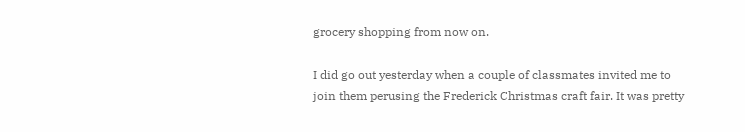grocery shopping from now on.

I did go out yesterday when a couple of classmates invited me to join them perusing the Frederick Christmas craft fair. It was pretty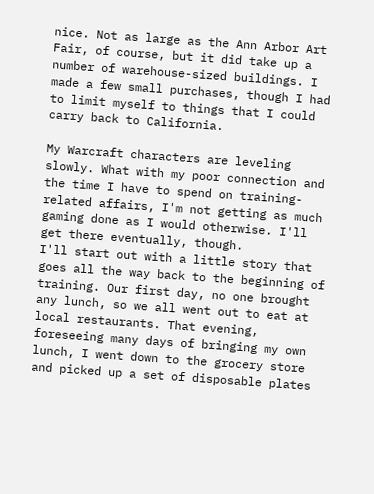nice. Not as large as the Ann Arbor Art Fair, of course, but it did take up a number of warehouse-sized buildings. I made a few small purchases, though I had to limit myself to things that I could carry back to California.

My Warcraft characters are leveling slowly. What with my poor connection and the time I have to spend on training-related affairs, I'm not getting as much gaming done as I would otherwise. I'll get there eventually, though.
I'll start out with a little story that goes all the way back to the beginning of training. Our first day, no one brought any lunch, so we all went out to eat at local restaurants. That evening, foreseeing many days of bringing my own lunch, I went down to the grocery store and picked up a set of disposable plates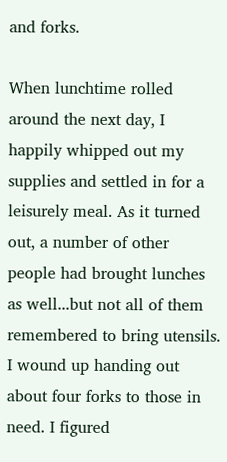and forks.

When lunchtime rolled around the next day, I happily whipped out my supplies and settled in for a leisurely meal. As it turned out, a number of other people had brought lunches as well...but not all of them remembered to bring utensils. I wound up handing out about four forks to those in need. I figured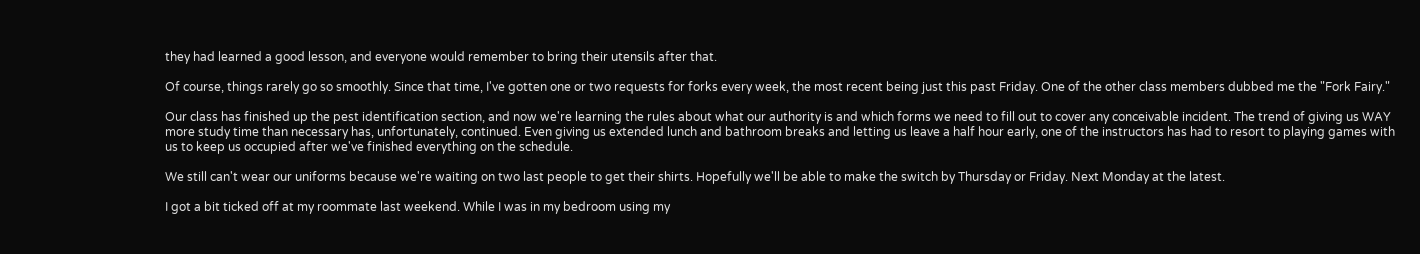they had learned a good lesson, and everyone would remember to bring their utensils after that.

Of course, things rarely go so smoothly. Since that time, I've gotten one or two requests for forks every week, the most recent being just this past Friday. One of the other class members dubbed me the "Fork Fairy."

Our class has finished up the pest identification section, and now we're learning the rules about what our authority is and which forms we need to fill out to cover any conceivable incident. The trend of giving us WAY more study time than necessary has, unfortunately, continued. Even giving us extended lunch and bathroom breaks and letting us leave a half hour early, one of the instructors has had to resort to playing games with us to keep us occupied after we've finished everything on the schedule.

We still can't wear our uniforms because we're waiting on two last people to get their shirts. Hopefully we'll be able to make the switch by Thursday or Friday. Next Monday at the latest.

I got a bit ticked off at my roommate last weekend. While I was in my bedroom using my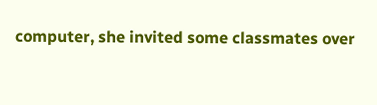computer, she invited some classmates over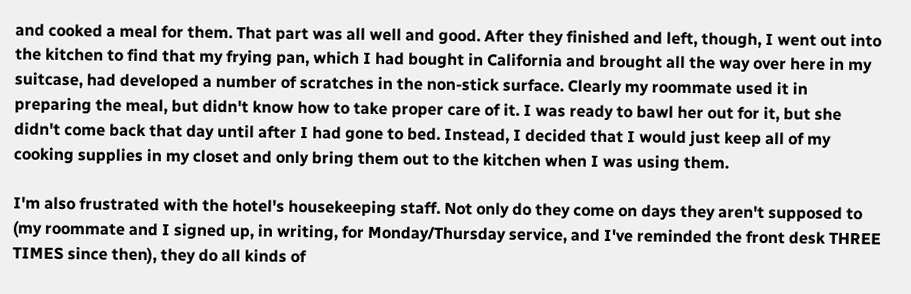and cooked a meal for them. That part was all well and good. After they finished and left, though, I went out into the kitchen to find that my frying pan, which I had bought in California and brought all the way over here in my suitcase, had developed a number of scratches in the non-stick surface. Clearly my roommate used it in preparing the meal, but didn't know how to take proper care of it. I was ready to bawl her out for it, but she didn't come back that day until after I had gone to bed. Instead, I decided that I would just keep all of my cooking supplies in my closet and only bring them out to the kitchen when I was using them.

I'm also frustrated with the hotel's housekeeping staff. Not only do they come on days they aren't supposed to (my roommate and I signed up, in writing, for Monday/Thursday service, and I've reminded the front desk THREE TIMES since then), they do all kinds of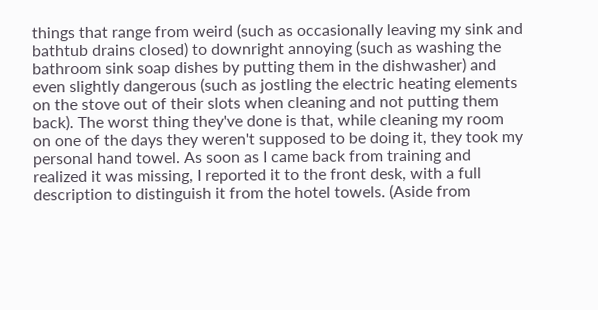things that range from weird (such as occasionally leaving my sink and bathtub drains closed) to downright annoying (such as washing the bathroom sink soap dishes by putting them in the dishwasher) and even slightly dangerous (such as jostling the electric heating elements on the stove out of their slots when cleaning and not putting them back). The worst thing they've done is that, while cleaning my room on one of the days they weren't supposed to be doing it, they took my personal hand towel. As soon as I came back from training and realized it was missing, I reported it to the front desk, with a full description to distinguish it from the hotel towels. (Aside from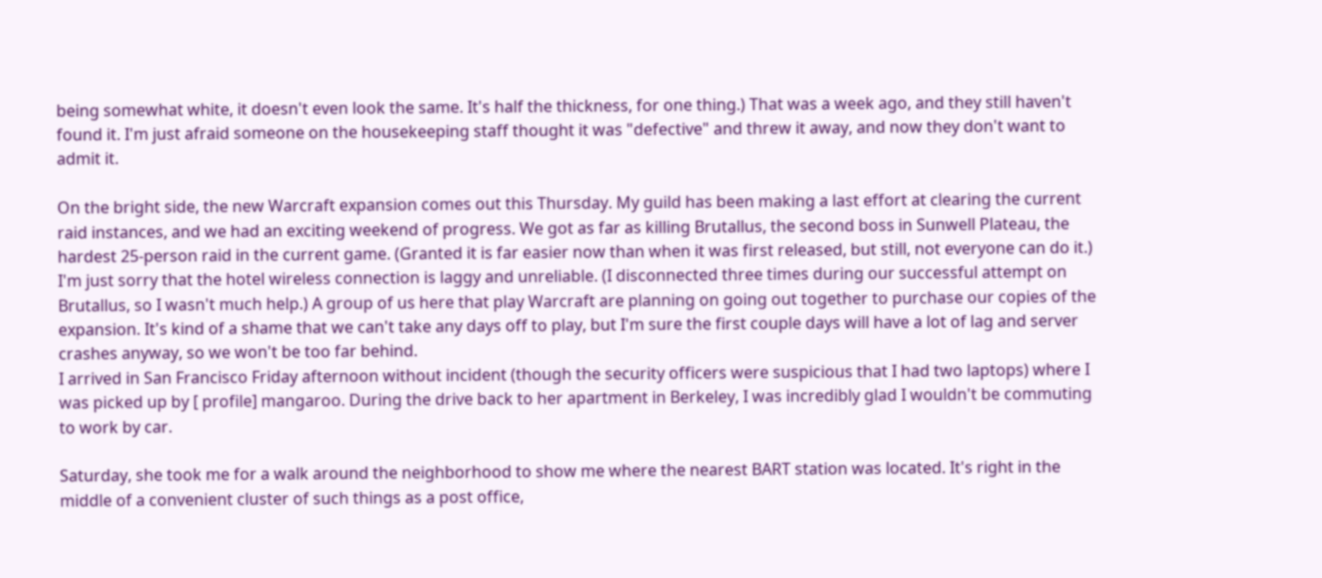being somewhat white, it doesn't even look the same. It's half the thickness, for one thing.) That was a week ago, and they still haven't found it. I'm just afraid someone on the housekeeping staff thought it was "defective" and threw it away, and now they don't want to admit it.

On the bright side, the new Warcraft expansion comes out this Thursday. My guild has been making a last effort at clearing the current raid instances, and we had an exciting weekend of progress. We got as far as killing Brutallus, the second boss in Sunwell Plateau, the hardest 25-person raid in the current game. (Granted it is far easier now than when it was first released, but still, not everyone can do it.) I'm just sorry that the hotel wireless connection is laggy and unreliable. (I disconnected three times during our successful attempt on Brutallus, so I wasn't much help.) A group of us here that play Warcraft are planning on going out together to purchase our copies of the expansion. It's kind of a shame that we can't take any days off to play, but I'm sure the first couple days will have a lot of lag and server crashes anyway, so we won't be too far behind.
I arrived in San Francisco Friday afternoon without incident (though the security officers were suspicious that I had two laptops) where I was picked up by [ profile] mangaroo. During the drive back to her apartment in Berkeley, I was incredibly glad I wouldn't be commuting to work by car.

Saturday, she took me for a walk around the neighborhood to show me where the nearest BART station was located. It's right in the middle of a convenient cluster of such things as a post office,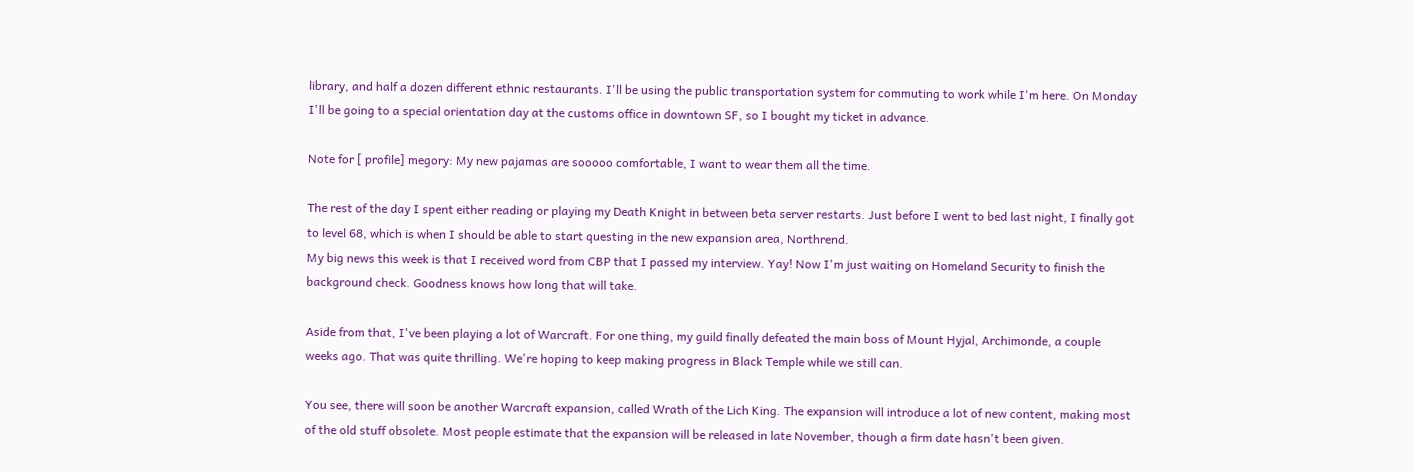library, and half a dozen different ethnic restaurants. I'll be using the public transportation system for commuting to work while I'm here. On Monday I'll be going to a special orientation day at the customs office in downtown SF, so I bought my ticket in advance.

Note for [ profile] megory: My new pajamas are sooooo comfortable, I want to wear them all the time.

The rest of the day I spent either reading or playing my Death Knight in between beta server restarts. Just before I went to bed last night, I finally got to level 68, which is when I should be able to start questing in the new expansion area, Northrend.
My big news this week is that I received word from CBP that I passed my interview. Yay! Now I'm just waiting on Homeland Security to finish the background check. Goodness knows how long that will take.

Aside from that, I've been playing a lot of Warcraft. For one thing, my guild finally defeated the main boss of Mount Hyjal, Archimonde, a couple weeks ago. That was quite thrilling. We're hoping to keep making progress in Black Temple while we still can.

You see, there will soon be another Warcraft expansion, called Wrath of the Lich King. The expansion will introduce a lot of new content, making most of the old stuff obsolete. Most people estimate that the expansion will be released in late November, though a firm date hasn't been given.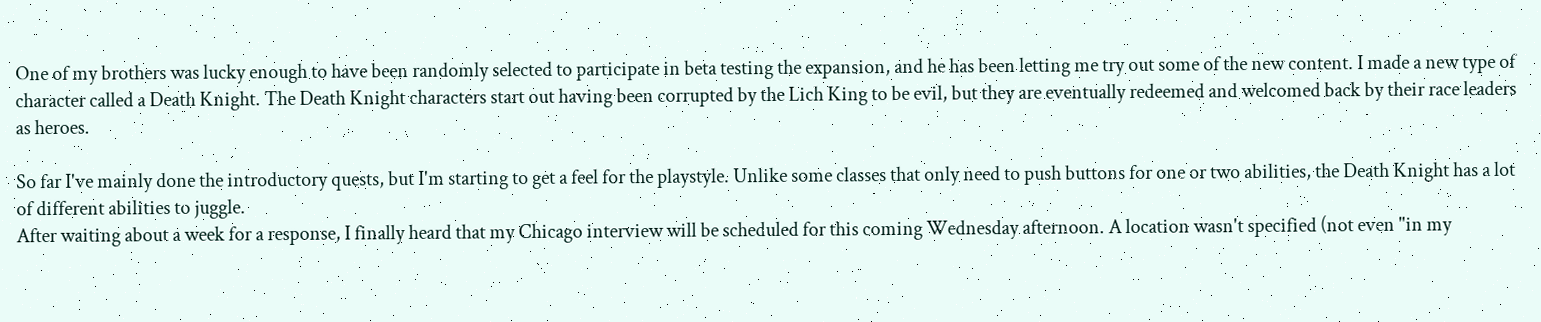One of my brothers was lucky enough to have been randomly selected to participate in beta testing the expansion, and he has been letting me try out some of the new content. I made a new type of character called a Death Knight. The Death Knight characters start out having been corrupted by the Lich King to be evil, but they are eventually redeemed and welcomed back by their race leaders as heroes.

So far I've mainly done the introductory quests, but I'm starting to get a feel for the playstyle. Unlike some classes that only need to push buttons for one or two abilities, the Death Knight has a lot of different abilities to juggle.
After waiting about a week for a response, I finally heard that my Chicago interview will be scheduled for this coming Wednesday afternoon. A location wasn't specified (not even "in my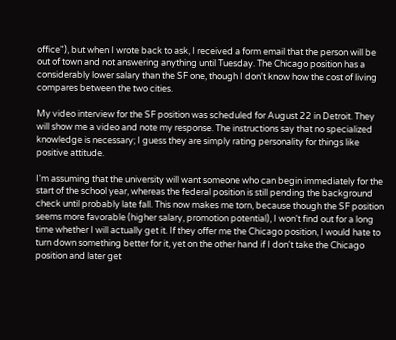office"), but when I wrote back to ask, I received a form email that the person will be out of town and not answering anything until Tuesday. The Chicago position has a considerably lower salary than the SF one, though I don't know how the cost of living compares between the two cities.

My video interview for the SF position was scheduled for August 22 in Detroit. They will show me a video and note my response. The instructions say that no specialized knowledge is necessary; I guess they are simply rating personality for things like positive attitude.

I'm assuming that the university will want someone who can begin immediately for the start of the school year, whereas the federal position is still pending the background check until probably late fall. This now makes me torn, because though the SF position seems more favorable (higher salary, promotion potential), I won't find out for a long time whether I will actually get it. If they offer me the Chicago position, I would hate to turn down something better for it, yet on the other hand if I don't take the Chicago position and later get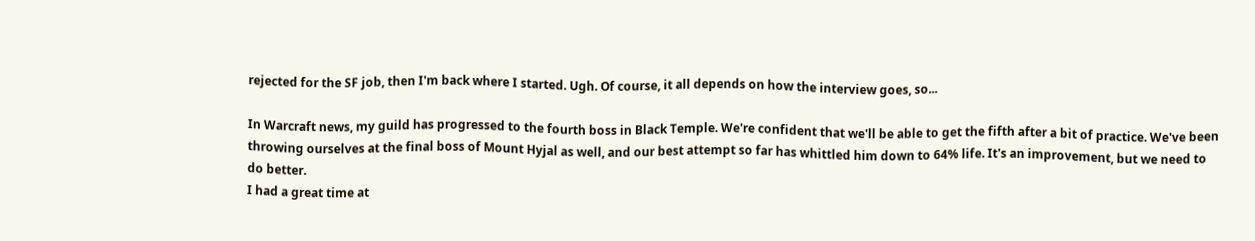rejected for the SF job, then I'm back where I started. Ugh. Of course, it all depends on how the interview goes, so...

In Warcraft news, my guild has progressed to the fourth boss in Black Temple. We're confident that we'll be able to get the fifth after a bit of practice. We've been throwing ourselves at the final boss of Mount Hyjal as well, and our best attempt so far has whittled him down to 64% life. It's an improvement, but we need to do better.
I had a great time at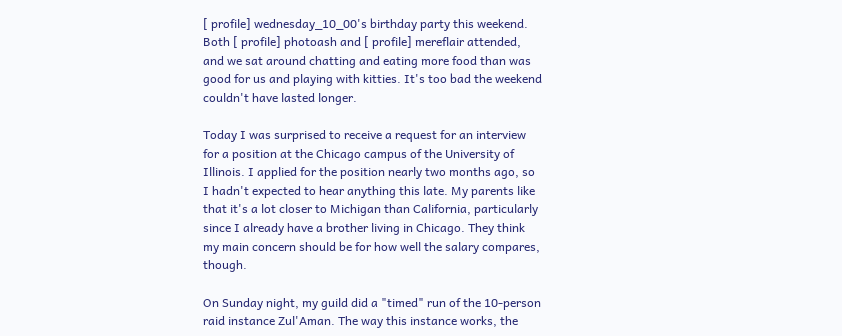[ profile] wednesday_10_00's birthday party this weekend. Both [ profile] photoash and [ profile] mereflair attended, and we sat around chatting and eating more food than was good for us and playing with kitties. It's too bad the weekend couldn't have lasted longer.

Today I was surprised to receive a request for an interview for a position at the Chicago campus of the University of Illinois. I applied for the position nearly two months ago, so I hadn't expected to hear anything this late. My parents like that it's a lot closer to Michigan than California, particularly since I already have a brother living in Chicago. They think my main concern should be for how well the salary compares, though.

On Sunday night, my guild did a "timed" run of the 10-person raid instance Zul'Aman. The way this instance works, the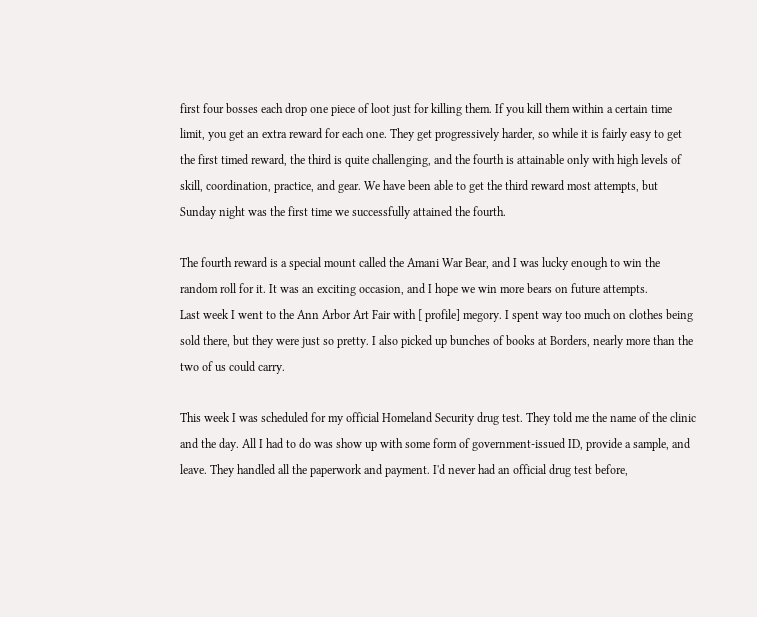first four bosses each drop one piece of loot just for killing them. If you kill them within a certain time limit, you get an extra reward for each one. They get progressively harder, so while it is fairly easy to get the first timed reward, the third is quite challenging, and the fourth is attainable only with high levels of skill, coordination, practice, and gear. We have been able to get the third reward most attempts, but Sunday night was the first time we successfully attained the fourth.

The fourth reward is a special mount called the Amani War Bear, and I was lucky enough to win the random roll for it. It was an exciting occasion, and I hope we win more bears on future attempts.
Last week I went to the Ann Arbor Art Fair with [ profile] megory. I spent way too much on clothes being sold there, but they were just so pretty. I also picked up bunches of books at Borders, nearly more than the two of us could carry.

This week I was scheduled for my official Homeland Security drug test. They told me the name of the clinic and the day. All I had to do was show up with some form of government-issued ID, provide a sample, and leave. They handled all the paperwork and payment. I'd never had an official drug test before,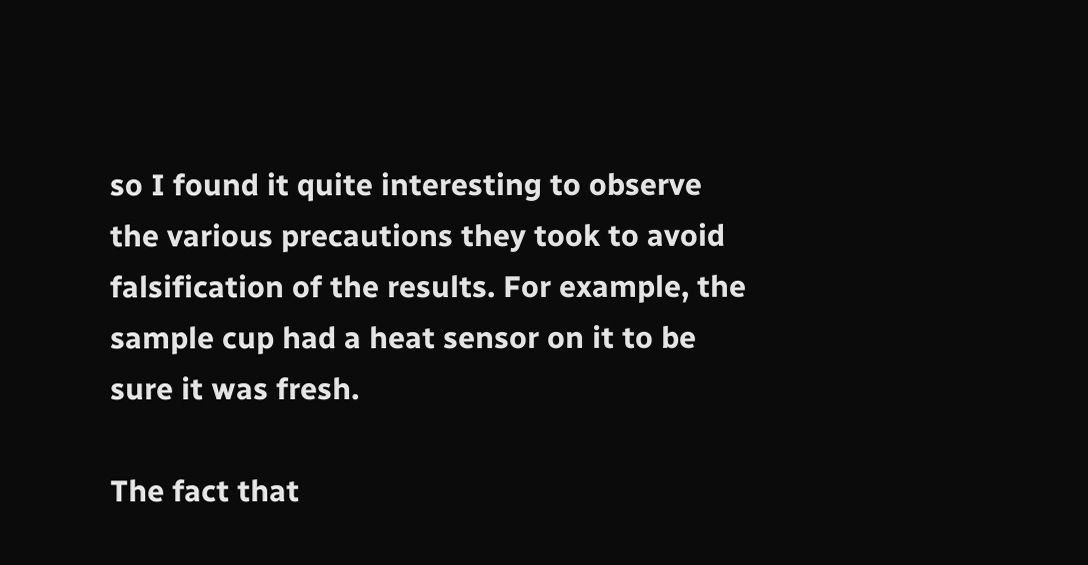so I found it quite interesting to observe the various precautions they took to avoid falsification of the results. For example, the sample cup had a heat sensor on it to be sure it was fresh.

The fact that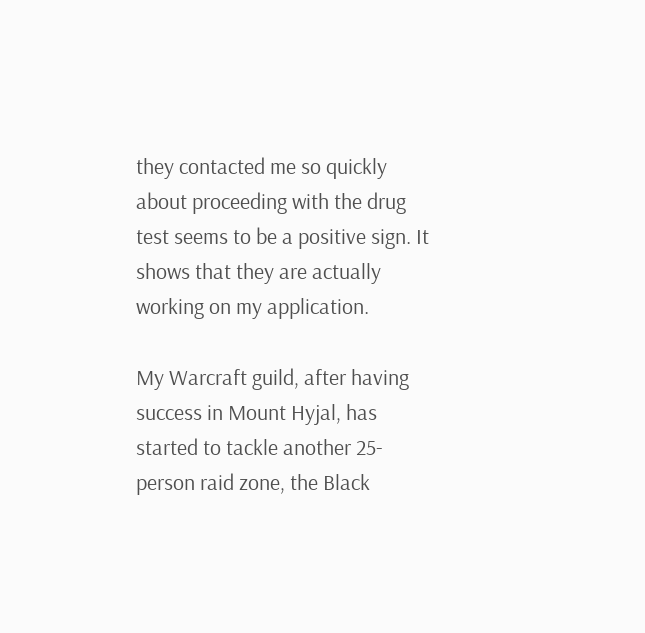they contacted me so quickly about proceeding with the drug test seems to be a positive sign. It shows that they are actually working on my application.

My Warcraft guild, after having success in Mount Hyjal, has started to tackle another 25-person raid zone, the Black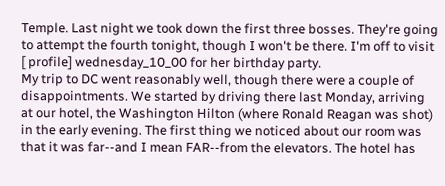Temple. Last night we took down the first three bosses. They're going to attempt the fourth tonight, though I won't be there. I'm off to visit [ profile] wednesday_10_00 for her birthday party.
My trip to DC went reasonably well, though there were a couple of disappointments. We started by driving there last Monday, arriving at our hotel, the Washington Hilton (where Ronald Reagan was shot) in the early evening. The first thing we noticed about our room was that it was far--and I mean FAR--from the elevators. The hotel has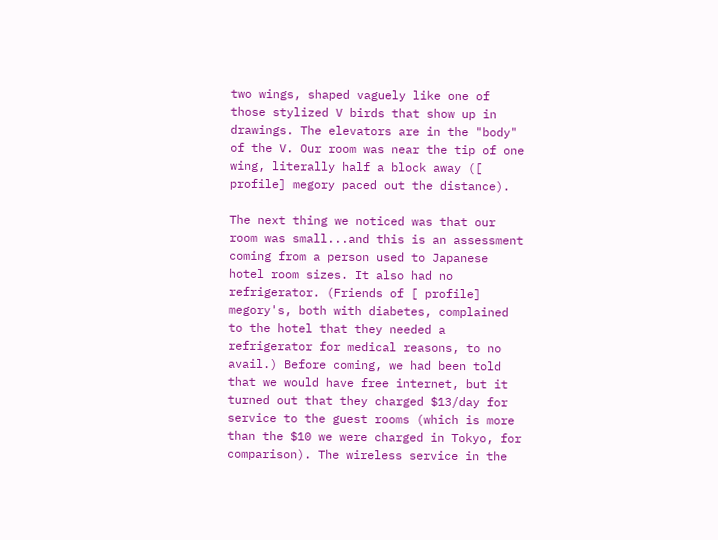two wings, shaped vaguely like one of those stylized V birds that show up in drawings. The elevators are in the "body" of the V. Our room was near the tip of one wing, literally half a block away ([ profile] megory paced out the distance).

The next thing we noticed was that our room was small...and this is an assessment coming from a person used to Japanese hotel room sizes. It also had no refrigerator. (Friends of [ profile] megory's, both with diabetes, complained to the hotel that they needed a refrigerator for medical reasons, to no avail.) Before coming, we had been told that we would have free internet, but it turned out that they charged $13/day for service to the guest rooms (which is more than the $10 we were charged in Tokyo, for comparison). The wireless service in the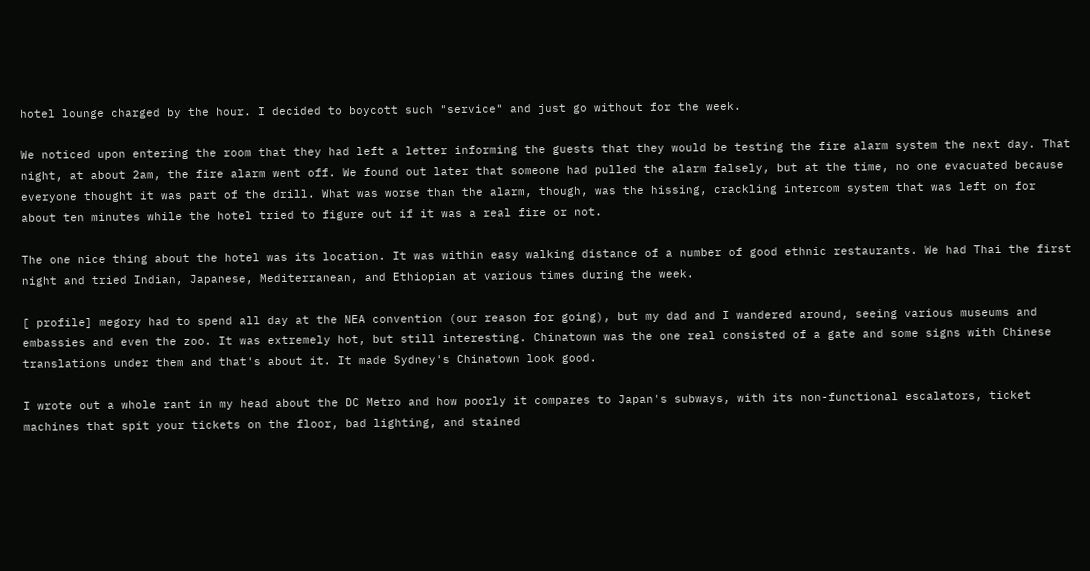hotel lounge charged by the hour. I decided to boycott such "service" and just go without for the week.

We noticed upon entering the room that they had left a letter informing the guests that they would be testing the fire alarm system the next day. That night, at about 2am, the fire alarm went off. We found out later that someone had pulled the alarm falsely, but at the time, no one evacuated because everyone thought it was part of the drill. What was worse than the alarm, though, was the hissing, crackling intercom system that was left on for about ten minutes while the hotel tried to figure out if it was a real fire or not.

The one nice thing about the hotel was its location. It was within easy walking distance of a number of good ethnic restaurants. We had Thai the first night and tried Indian, Japanese, Mediterranean, and Ethiopian at various times during the week.

[ profile] megory had to spend all day at the NEA convention (our reason for going), but my dad and I wandered around, seeing various museums and embassies and even the zoo. It was extremely hot, but still interesting. Chinatown was the one real consisted of a gate and some signs with Chinese translations under them and that's about it. It made Sydney's Chinatown look good.

I wrote out a whole rant in my head about the DC Metro and how poorly it compares to Japan's subways, with its non-functional escalators, ticket machines that spit your tickets on the floor, bad lighting, and stained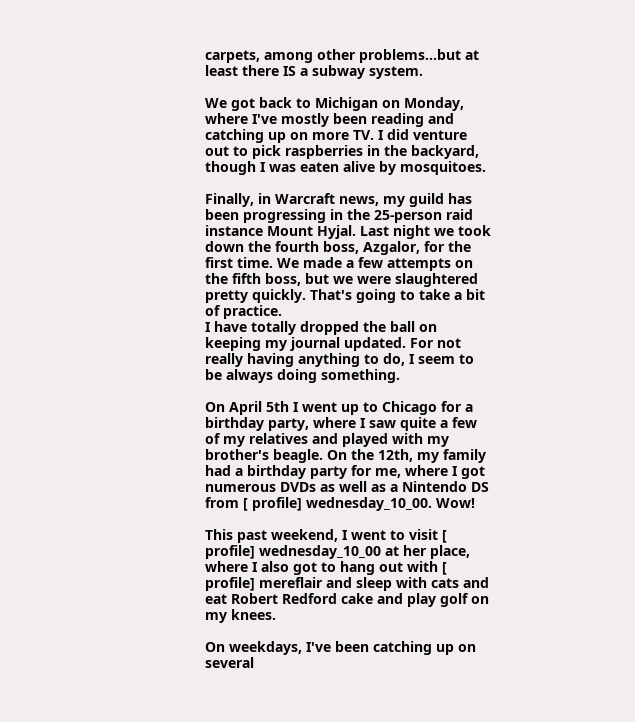carpets, among other problems...but at least there IS a subway system.

We got back to Michigan on Monday, where I've mostly been reading and catching up on more TV. I did venture out to pick raspberries in the backyard, though I was eaten alive by mosquitoes.

Finally, in Warcraft news, my guild has been progressing in the 25-person raid instance Mount Hyjal. Last night we took down the fourth boss, Azgalor, for the first time. We made a few attempts on the fifth boss, but we were slaughtered pretty quickly. That's going to take a bit of practice.
I have totally dropped the ball on keeping my journal updated. For not really having anything to do, I seem to be always doing something.

On April 5th I went up to Chicago for a birthday party, where I saw quite a few of my relatives and played with my brother's beagle. On the 12th, my family had a birthday party for me, where I got numerous DVDs as well as a Nintendo DS from [ profile] wednesday_10_00. Wow!

This past weekend, I went to visit [ profile] wednesday_10_00 at her place, where I also got to hang out with [ profile] mereflair and sleep with cats and eat Robert Redford cake and play golf on my knees.

On weekdays, I've been catching up on several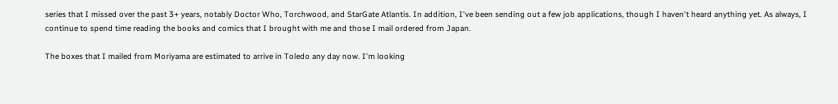series that I missed over the past 3+ years, notably Doctor Who, Torchwood, and StarGate Atlantis. In addition, I've been sending out a few job applications, though I haven't heard anything yet. As always, I continue to spend time reading the books and comics that I brought with me and those I mail ordered from Japan.

The boxes that I mailed from Moriyama are estimated to arrive in Toledo any day now. I'm looking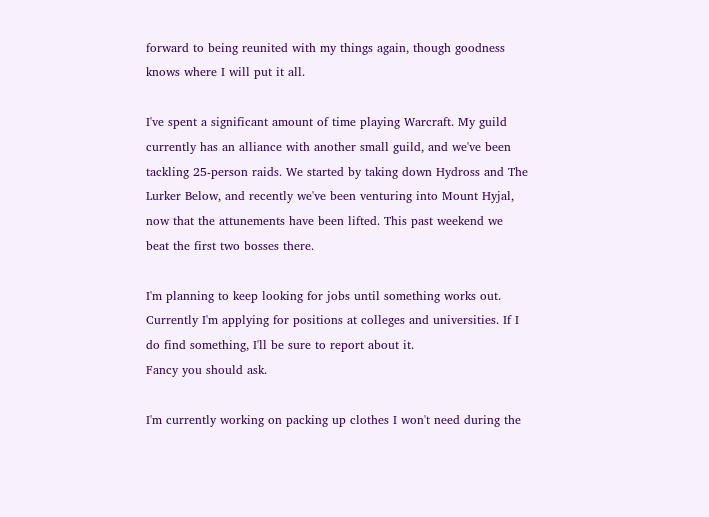forward to being reunited with my things again, though goodness knows where I will put it all.

I've spent a significant amount of time playing Warcraft. My guild currently has an alliance with another small guild, and we've been tackling 25-person raids. We started by taking down Hydross and The Lurker Below, and recently we've been venturing into Mount Hyjal, now that the attunements have been lifted. This past weekend we beat the first two bosses there.

I'm planning to keep looking for jobs until something works out. Currently I'm applying for positions at colleges and universities. If I do find something, I'll be sure to report about it.
Fancy you should ask.

I'm currently working on packing up clothes I won't need during the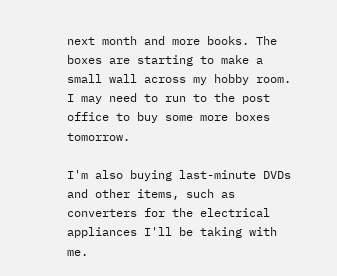next month and more books. The boxes are starting to make a small wall across my hobby room. I may need to run to the post office to buy some more boxes tomorrow.

I'm also buying last-minute DVDs and other items, such as converters for the electrical appliances I'll be taking with me.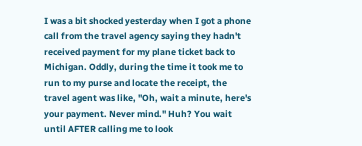I was a bit shocked yesterday when I got a phone call from the travel agency saying they hadn't received payment for my plane ticket back to Michigan. Oddly, during the time it took me to run to my purse and locate the receipt, the travel agent was like, "Oh, wait a minute, here's your payment. Never mind." Huh? You wait until AFTER calling me to look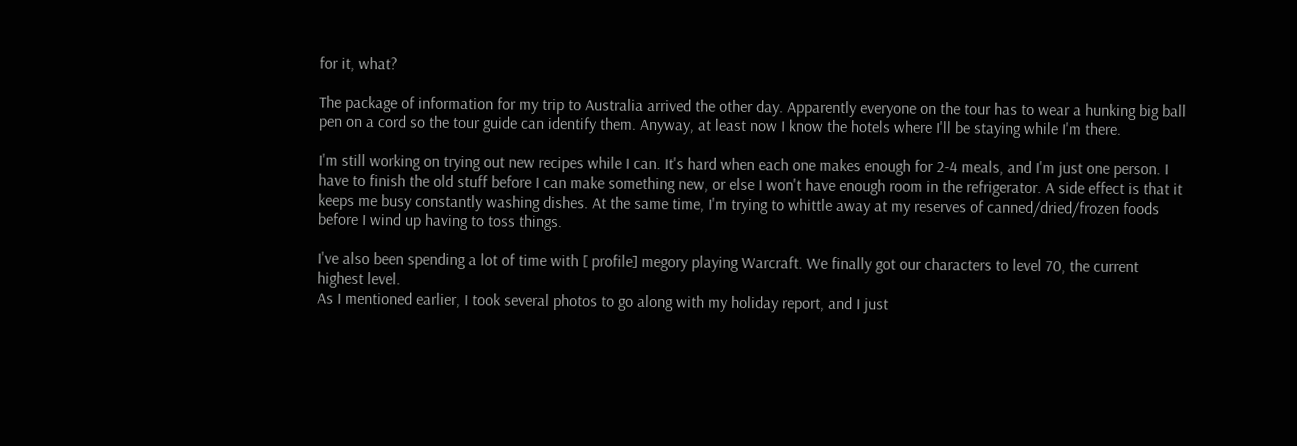for it, what?

The package of information for my trip to Australia arrived the other day. Apparently everyone on the tour has to wear a hunking big ball pen on a cord so the tour guide can identify them. Anyway, at least now I know the hotels where I'll be staying while I'm there.

I'm still working on trying out new recipes while I can. It's hard when each one makes enough for 2-4 meals, and I'm just one person. I have to finish the old stuff before I can make something new, or else I won't have enough room in the refrigerator. A side effect is that it keeps me busy constantly washing dishes. At the same time, I'm trying to whittle away at my reserves of canned/dried/frozen foods before I wind up having to toss things.

I've also been spending a lot of time with [ profile] megory playing Warcraft. We finally got our characters to level 70, the current highest level.
As I mentioned earlier, I took several photos to go along with my holiday report, and I just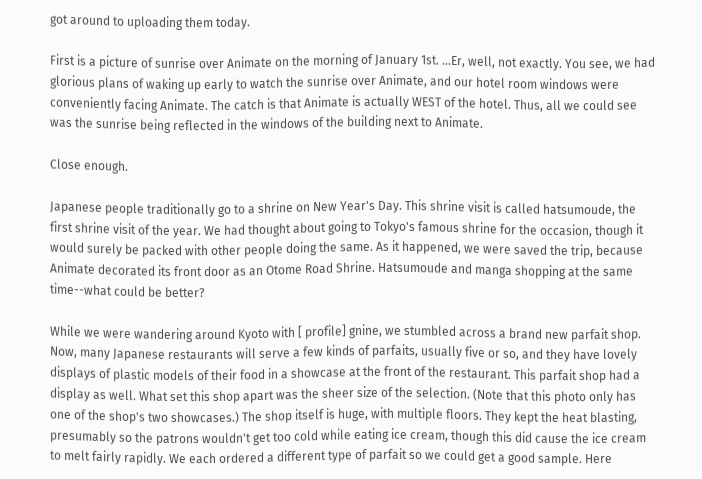got around to uploading them today.

First is a picture of sunrise over Animate on the morning of January 1st. ...Er, well, not exactly. You see, we had glorious plans of waking up early to watch the sunrise over Animate, and our hotel room windows were conveniently facing Animate. The catch is that Animate is actually WEST of the hotel. Thus, all we could see was the sunrise being reflected in the windows of the building next to Animate.

Close enough.

Japanese people traditionally go to a shrine on New Year's Day. This shrine visit is called hatsumoude, the first shrine visit of the year. We had thought about going to Tokyo's famous shrine for the occasion, though it would surely be packed with other people doing the same. As it happened, we were saved the trip, because Animate decorated its front door as an Otome Road Shrine. Hatsumoude and manga shopping at the same time--what could be better?

While we were wandering around Kyoto with [ profile] gnine, we stumbled across a brand new parfait shop. Now, many Japanese restaurants will serve a few kinds of parfaits, usually five or so, and they have lovely displays of plastic models of their food in a showcase at the front of the restaurant. This parfait shop had a display as well. What set this shop apart was the sheer size of the selection. (Note that this photo only has one of the shop's two showcases.) The shop itself is huge, with multiple floors. They kept the heat blasting, presumably so the patrons wouldn't get too cold while eating ice cream, though this did cause the ice cream to melt fairly rapidly. We each ordered a different type of parfait so we could get a good sample. Here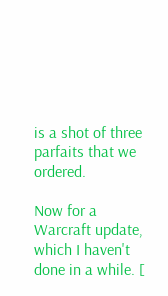is a shot of three parfaits that we ordered.

Now for a Warcraft update, which I haven't done in a while. [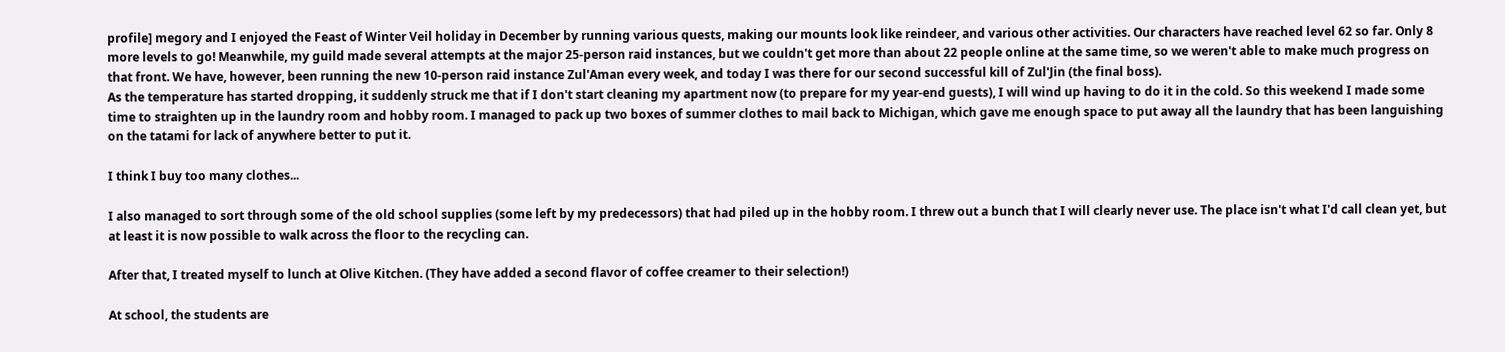profile] megory and I enjoyed the Feast of Winter Veil holiday in December by running various quests, making our mounts look like reindeer, and various other activities. Our characters have reached level 62 so far. Only 8 more levels to go! Meanwhile, my guild made several attempts at the major 25-person raid instances, but we couldn't get more than about 22 people online at the same time, so we weren't able to make much progress on that front. We have, however, been running the new 10-person raid instance Zul'Aman every week, and today I was there for our second successful kill of Zul'Jin (the final boss).
As the temperature has started dropping, it suddenly struck me that if I don't start cleaning my apartment now (to prepare for my year-end guests), I will wind up having to do it in the cold. So this weekend I made some time to straighten up in the laundry room and hobby room. I managed to pack up two boxes of summer clothes to mail back to Michigan, which gave me enough space to put away all the laundry that has been languishing on the tatami for lack of anywhere better to put it.

I think I buy too many clothes...

I also managed to sort through some of the old school supplies (some left by my predecessors) that had piled up in the hobby room. I threw out a bunch that I will clearly never use. The place isn't what I'd call clean yet, but at least it is now possible to walk across the floor to the recycling can.

After that, I treated myself to lunch at Olive Kitchen. (They have added a second flavor of coffee creamer to their selection!)

At school, the students are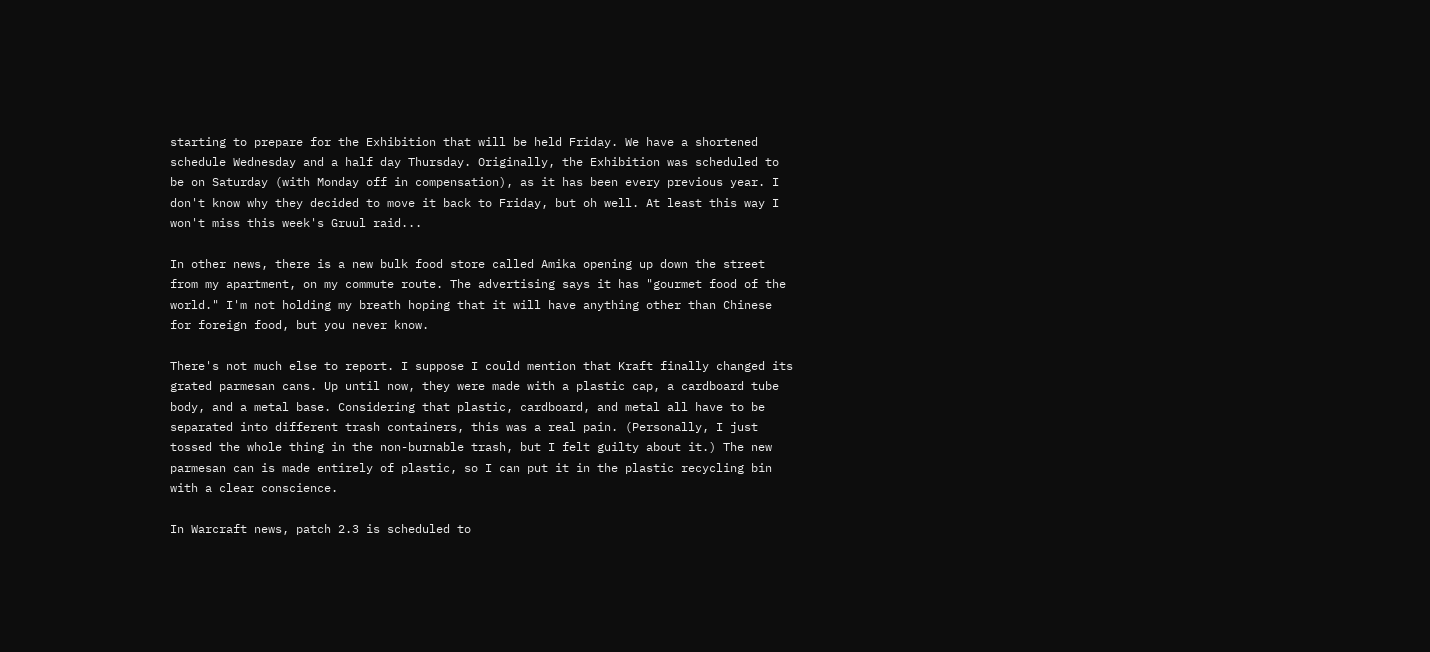starting to prepare for the Exhibition that will be held Friday. We have a shortened schedule Wednesday and a half day Thursday. Originally, the Exhibition was scheduled to be on Saturday (with Monday off in compensation), as it has been every previous year. I don't know why they decided to move it back to Friday, but oh well. At least this way I won't miss this week's Gruul raid...

In other news, there is a new bulk food store called Amika opening up down the street from my apartment, on my commute route. The advertising says it has "gourmet food of the world." I'm not holding my breath hoping that it will have anything other than Chinese for foreign food, but you never know.

There's not much else to report. I suppose I could mention that Kraft finally changed its grated parmesan cans. Up until now, they were made with a plastic cap, a cardboard tube body, and a metal base. Considering that plastic, cardboard, and metal all have to be separated into different trash containers, this was a real pain. (Personally, I just tossed the whole thing in the non-burnable trash, but I felt guilty about it.) The new parmesan can is made entirely of plastic, so I can put it in the plastic recycling bin with a clear conscience.

In Warcraft news, patch 2.3 is scheduled to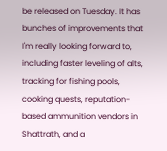be released on Tuesday. It has bunches of improvements that I'm really looking forward to, including faster leveling of alts, tracking for fishing pools, cooking quests, reputation-based ammunition vendors in Shattrath, and a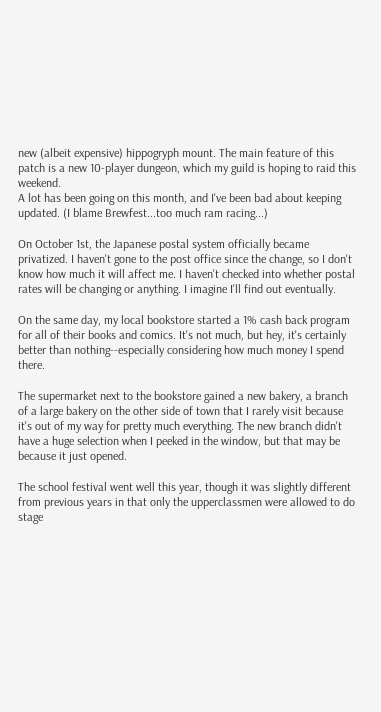new (albeit expensive) hippogryph mount. The main feature of this patch is a new 10-player dungeon, which my guild is hoping to raid this weekend.
A lot has been going on this month, and I've been bad about keeping updated. (I blame Brewfest...too much ram racing...)

On October 1st, the Japanese postal system officially became privatized. I haven't gone to the post office since the change, so I don't know how much it will affect me. I haven't checked into whether postal rates will be changing or anything. I imagine I'll find out eventually.

On the same day, my local bookstore started a 1% cash back program for all of their books and comics. It's not much, but hey, it's certainly better than nothing--especially considering how much money I spend there.

The supermarket next to the bookstore gained a new bakery, a branch of a large bakery on the other side of town that I rarely visit because it's out of my way for pretty much everything. The new branch didn't have a huge selection when I peeked in the window, but that may be because it just opened.

The school festival went well this year, though it was slightly different from previous years in that only the upperclassmen were allowed to do stage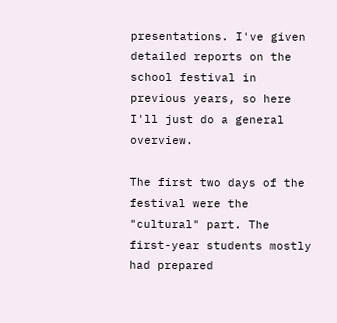presentations. I've given detailed reports on the school festival in previous years, so here I'll just do a general overview.

The first two days of the festival were the "cultural" part. The first-year students mostly had prepared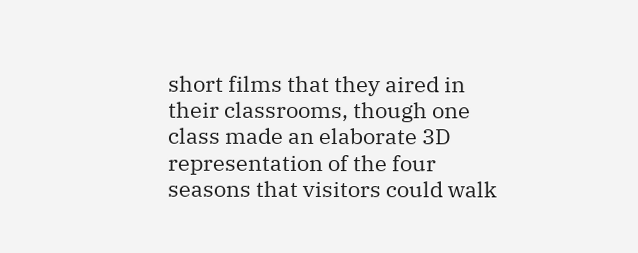short films that they aired in their classrooms, though one class made an elaborate 3D representation of the four seasons that visitors could walk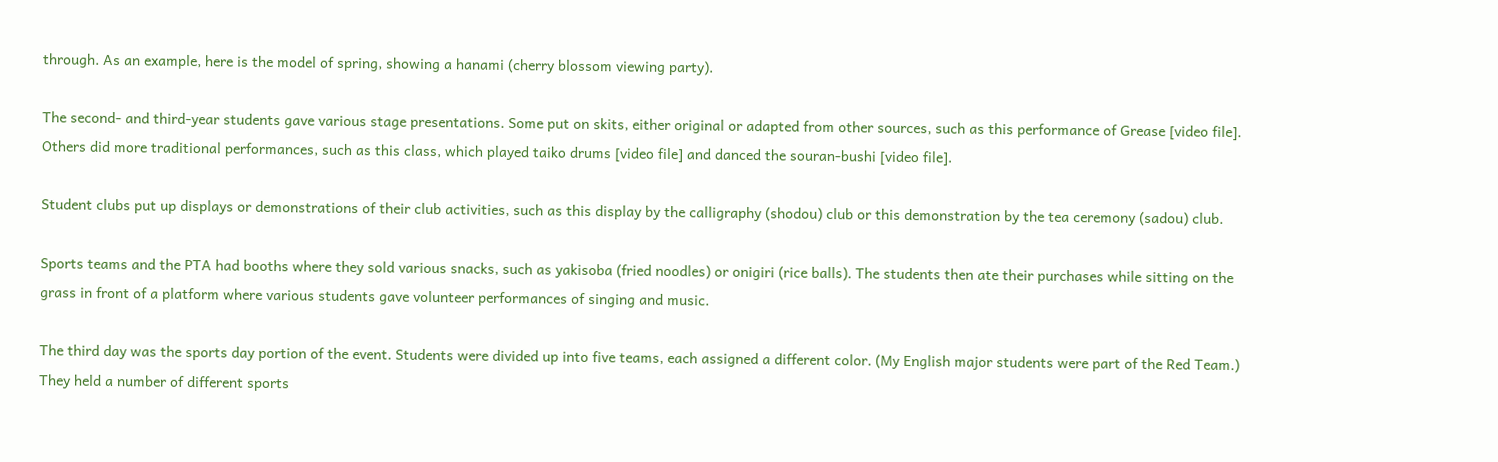through. As an example, here is the model of spring, showing a hanami (cherry blossom viewing party).

The second- and third-year students gave various stage presentations. Some put on skits, either original or adapted from other sources, such as this performance of Grease [video file]. Others did more traditional performances, such as this class, which played taiko drums [video file] and danced the souran-bushi [video file].

Student clubs put up displays or demonstrations of their club activities, such as this display by the calligraphy (shodou) club or this demonstration by the tea ceremony (sadou) club.

Sports teams and the PTA had booths where they sold various snacks, such as yakisoba (fried noodles) or onigiri (rice balls). The students then ate their purchases while sitting on the grass in front of a platform where various students gave volunteer performances of singing and music.

The third day was the sports day portion of the event. Students were divided up into five teams, each assigned a different color. (My English major students were part of the Red Team.) They held a number of different sports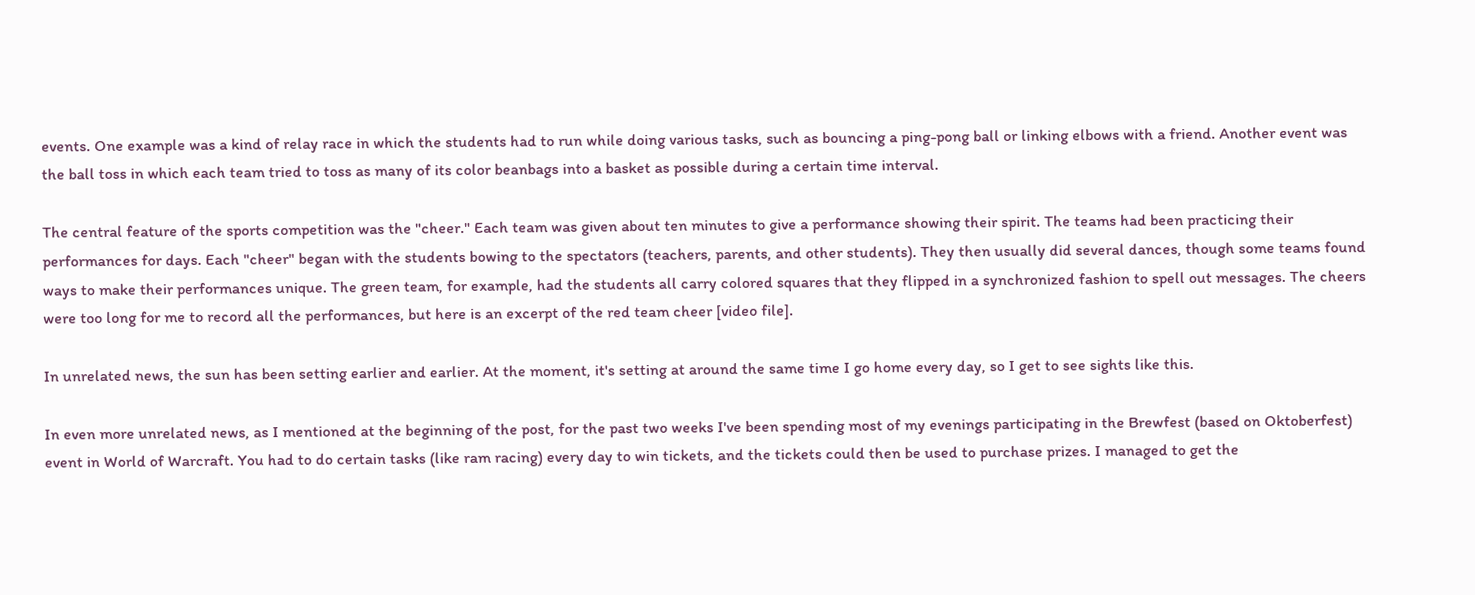events. One example was a kind of relay race in which the students had to run while doing various tasks, such as bouncing a ping-pong ball or linking elbows with a friend. Another event was the ball toss in which each team tried to toss as many of its color beanbags into a basket as possible during a certain time interval.

The central feature of the sports competition was the "cheer." Each team was given about ten minutes to give a performance showing their spirit. The teams had been practicing their performances for days. Each "cheer" began with the students bowing to the spectators (teachers, parents, and other students). They then usually did several dances, though some teams found ways to make their performances unique. The green team, for example, had the students all carry colored squares that they flipped in a synchronized fashion to spell out messages. The cheers were too long for me to record all the performances, but here is an excerpt of the red team cheer [video file].

In unrelated news, the sun has been setting earlier and earlier. At the moment, it's setting at around the same time I go home every day, so I get to see sights like this.

In even more unrelated news, as I mentioned at the beginning of the post, for the past two weeks I've been spending most of my evenings participating in the Brewfest (based on Oktoberfest) event in World of Warcraft. You had to do certain tasks (like ram racing) every day to win tickets, and the tickets could then be used to purchase prizes. I managed to get the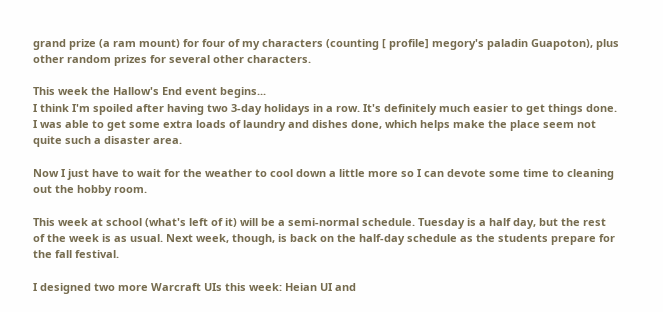grand prize (a ram mount) for four of my characters (counting [ profile] megory's paladin Guapoton), plus other random prizes for several other characters.

This week the Hallow's End event begins...
I think I'm spoiled after having two 3-day holidays in a row. It's definitely much easier to get things done. I was able to get some extra loads of laundry and dishes done, which helps make the place seem not quite such a disaster area.

Now I just have to wait for the weather to cool down a little more so I can devote some time to cleaning out the hobby room.

This week at school (what's left of it) will be a semi-normal schedule. Tuesday is a half day, but the rest of the week is as usual. Next week, though, is back on the half-day schedule as the students prepare for the fall festival.

I designed two more Warcraft UIs this week: Heian UI and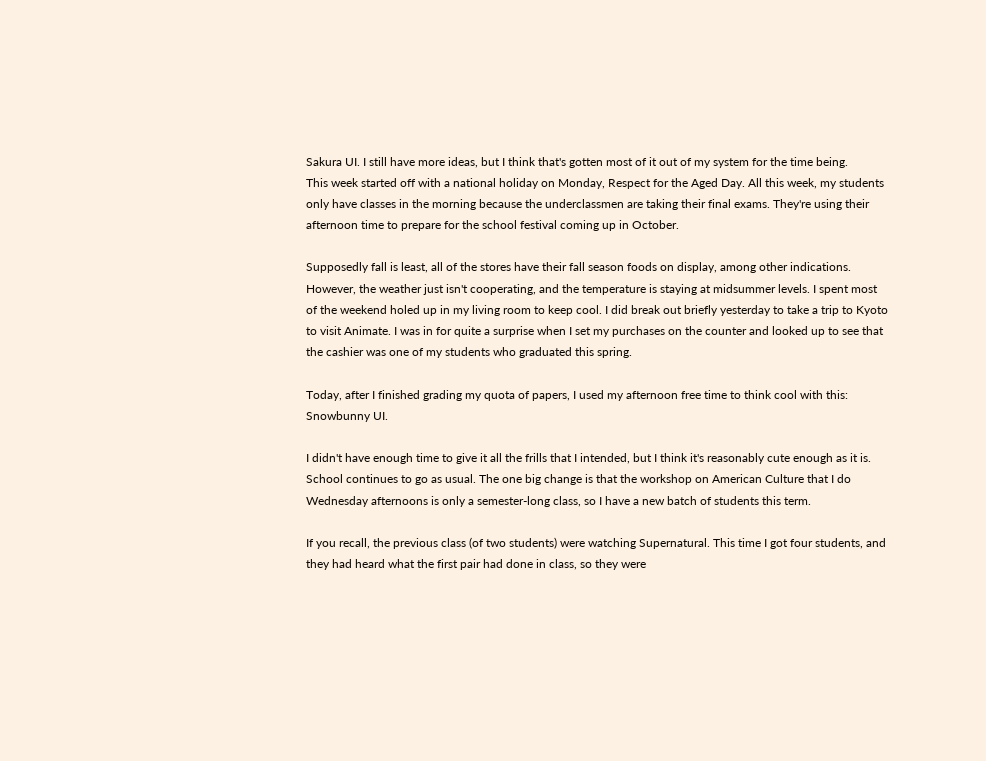Sakura UI. I still have more ideas, but I think that's gotten most of it out of my system for the time being.
This week started off with a national holiday on Monday, Respect for the Aged Day. All this week, my students only have classes in the morning because the underclassmen are taking their final exams. They're using their afternoon time to prepare for the school festival coming up in October.

Supposedly fall is least, all of the stores have their fall season foods on display, among other indications. However, the weather just isn't cooperating, and the temperature is staying at midsummer levels. I spent most of the weekend holed up in my living room to keep cool. I did break out briefly yesterday to take a trip to Kyoto to visit Animate. I was in for quite a surprise when I set my purchases on the counter and looked up to see that the cashier was one of my students who graduated this spring.

Today, after I finished grading my quota of papers, I used my afternoon free time to think cool with this: Snowbunny UI.

I didn't have enough time to give it all the frills that I intended, but I think it's reasonably cute enough as it is.
School continues to go as usual. The one big change is that the workshop on American Culture that I do Wednesday afternoons is only a semester-long class, so I have a new batch of students this term.

If you recall, the previous class (of two students) were watching Supernatural. This time I got four students, and they had heard what the first pair had done in class, so they were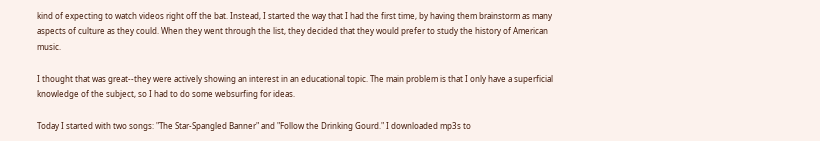kind of expecting to watch videos right off the bat. Instead, I started the way that I had the first time, by having them brainstorm as many aspects of culture as they could. When they went through the list, they decided that they would prefer to study the history of American music.

I thought that was great--they were actively showing an interest in an educational topic. The main problem is that I only have a superficial knowledge of the subject, so I had to do some websurfing for ideas.

Today I started with two songs: "The Star-Spangled Banner" and "Follow the Drinking Gourd." I downloaded mp3s to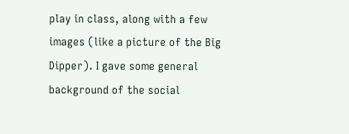play in class, along with a few images (like a picture of the Big Dipper). I gave some general background of the social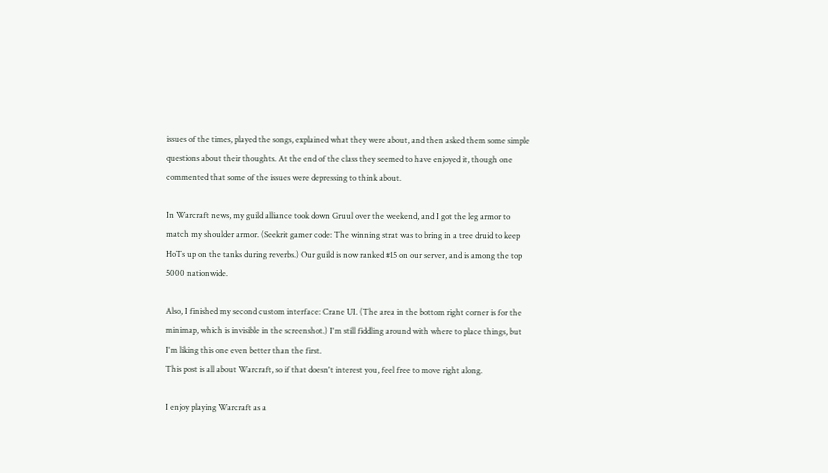issues of the times, played the songs, explained what they were about, and then asked them some simple questions about their thoughts. At the end of the class they seemed to have enjoyed it, though one commented that some of the issues were depressing to think about.

In Warcraft news, my guild alliance took down Gruul over the weekend, and I got the leg armor to match my shoulder armor. (Seekrit gamer code: The winning strat was to bring in a tree druid to keep HoTs up on the tanks during reverbs.) Our guild is now ranked #15 on our server, and is among the top 5000 nationwide.

Also, I finished my second custom interface: Crane UI. (The area in the bottom right corner is for the minimap, which is invisible in the screenshot.) I'm still fiddling around with where to place things, but I'm liking this one even better than the first.
This post is all about Warcraft, so if that doesn't interest you, feel free to move right along.

I enjoy playing Warcraft as a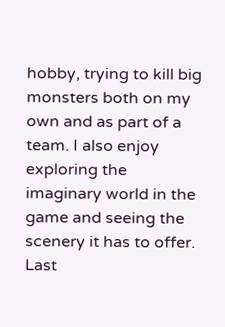hobby, trying to kill big monsters both on my own and as part of a team. I also enjoy exploring the imaginary world in the game and seeing the scenery it has to offer. Last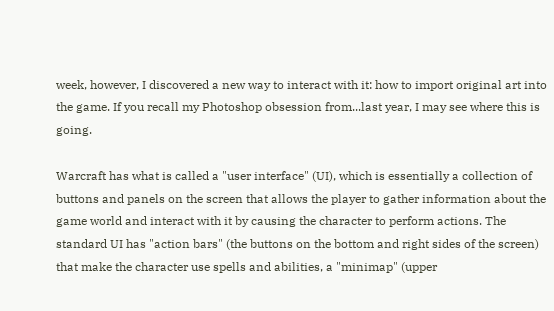week, however, I discovered a new way to interact with it: how to import original art into the game. If you recall my Photoshop obsession from...last year, I may see where this is going.

Warcraft has what is called a "user interface" (UI), which is essentially a collection of buttons and panels on the screen that allows the player to gather information about the game world and interact with it by causing the character to perform actions. The standard UI has "action bars" (the buttons on the bottom and right sides of the screen) that make the character use spells and abilities, a "minimap" (upper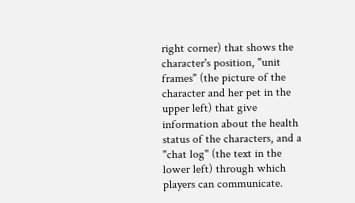right corner) that shows the character's position, "unit frames" (the picture of the character and her pet in the upper left) that give information about the health status of the characters, and a "chat log" (the text in the lower left) through which players can communicate.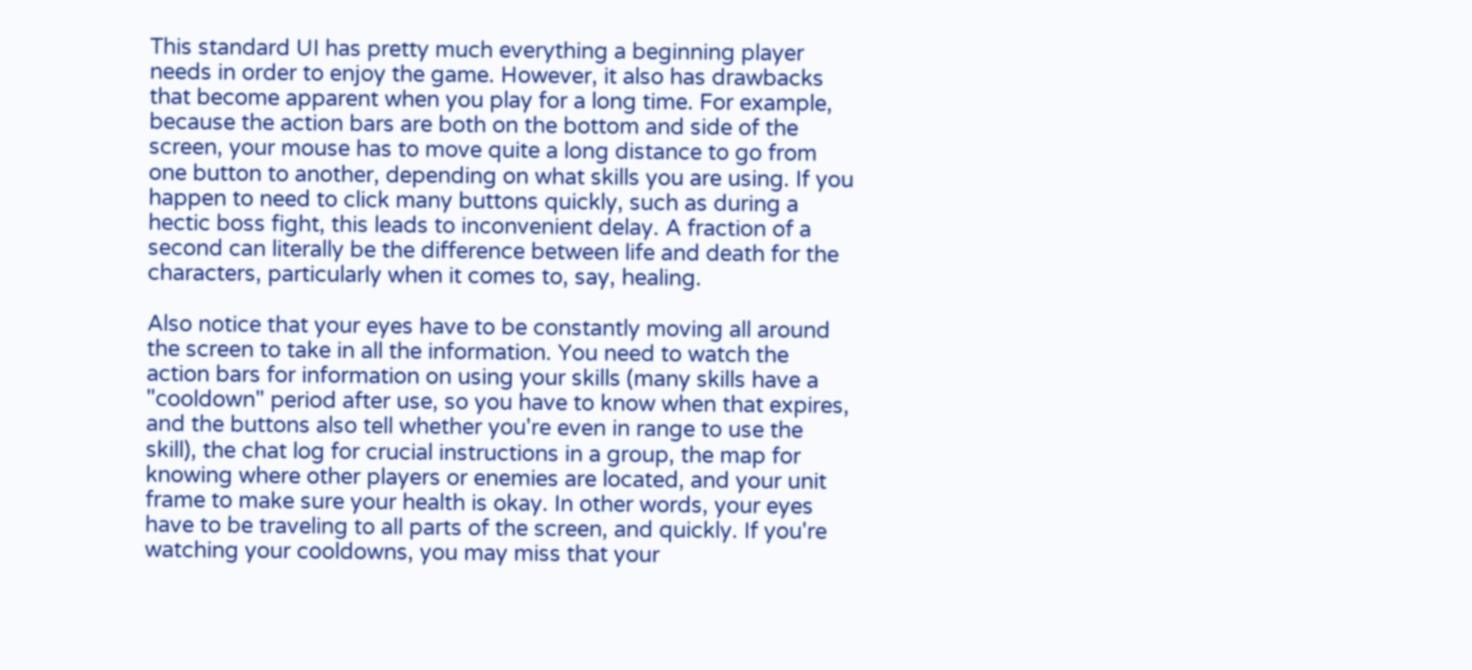This standard UI has pretty much everything a beginning player needs in order to enjoy the game. However, it also has drawbacks that become apparent when you play for a long time. For example, because the action bars are both on the bottom and side of the screen, your mouse has to move quite a long distance to go from one button to another, depending on what skills you are using. If you happen to need to click many buttons quickly, such as during a hectic boss fight, this leads to inconvenient delay. A fraction of a second can literally be the difference between life and death for the characters, particularly when it comes to, say, healing.

Also notice that your eyes have to be constantly moving all around the screen to take in all the information. You need to watch the action bars for information on using your skills (many skills have a "cooldown" period after use, so you have to know when that expires, and the buttons also tell whether you're even in range to use the skill), the chat log for crucial instructions in a group, the map for knowing where other players or enemies are located, and your unit frame to make sure your health is okay. In other words, your eyes have to be traveling to all parts of the screen, and quickly. If you're watching your cooldowns, you may miss that your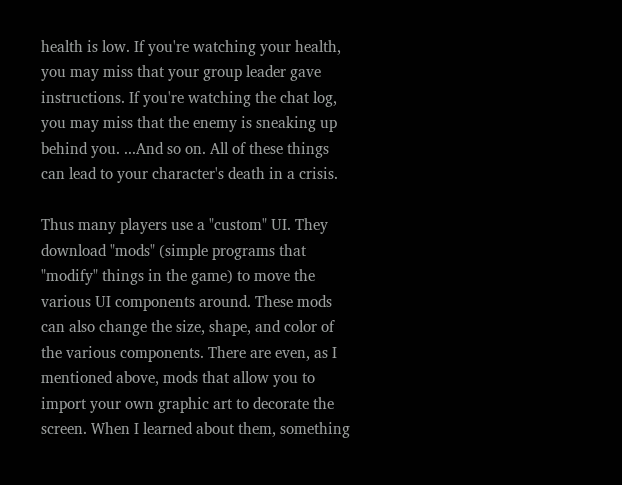health is low. If you're watching your health, you may miss that your group leader gave instructions. If you're watching the chat log, you may miss that the enemy is sneaking up behind you. ...And so on. All of these things can lead to your character's death in a crisis.

Thus many players use a "custom" UI. They download "mods" (simple programs that "modify" things in the game) to move the various UI components around. These mods can also change the size, shape, and color of the various components. There are even, as I mentioned above, mods that allow you to import your own graphic art to decorate the screen. When I learned about them, something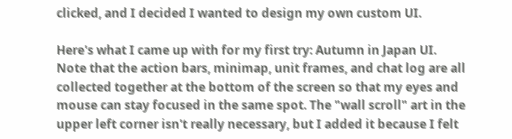clicked, and I decided I wanted to design my own custom UI.

Here's what I came up with for my first try: Autumn in Japan UI. Note that the action bars, minimap, unit frames, and chat log are all collected together at the bottom of the screen so that my eyes and mouse can stay focused in the same spot. The "wall scroll" art in the upper left corner isn't really necessary, but I added it because I felt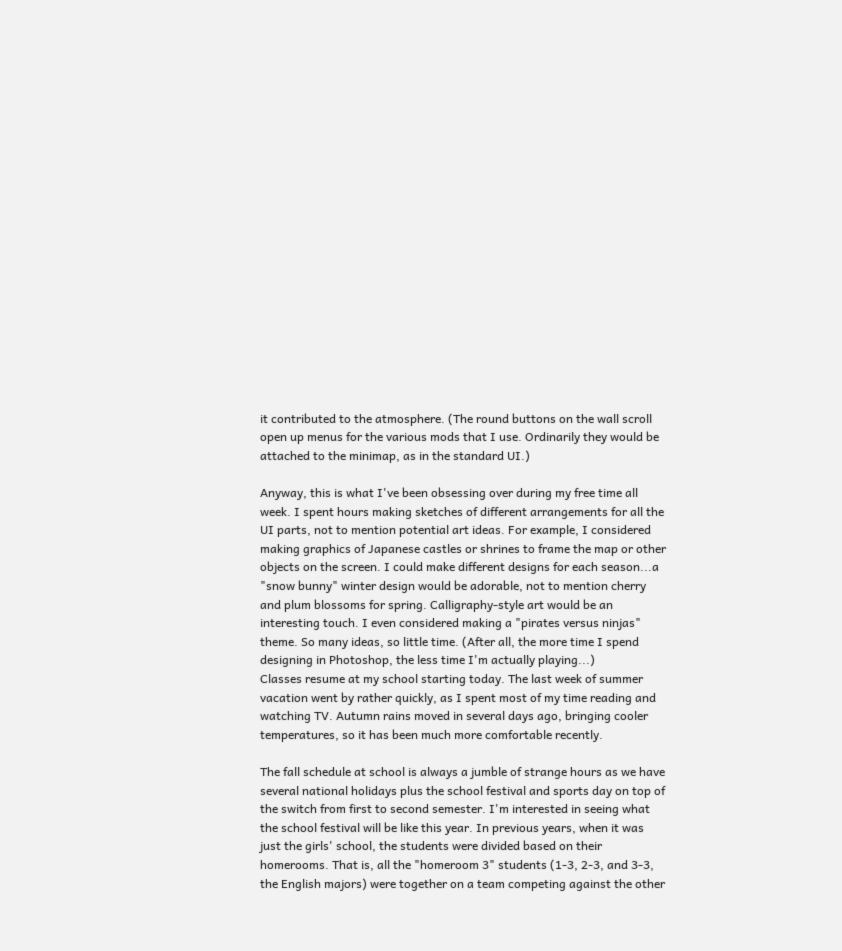it contributed to the atmosphere. (The round buttons on the wall scroll open up menus for the various mods that I use. Ordinarily they would be attached to the minimap, as in the standard UI.)

Anyway, this is what I've been obsessing over during my free time all week. I spent hours making sketches of different arrangements for all the UI parts, not to mention potential art ideas. For example, I considered making graphics of Japanese castles or shrines to frame the map or other objects on the screen. I could make different designs for each season...a "snow bunny" winter design would be adorable, not to mention cherry and plum blossoms for spring. Calligraphy-style art would be an interesting touch. I even considered making a "pirates versus ninjas" theme. So many ideas, so little time. (After all, the more time I spend designing in Photoshop, the less time I'm actually playing...)
Classes resume at my school starting today. The last week of summer vacation went by rather quickly, as I spent most of my time reading and watching TV. Autumn rains moved in several days ago, bringing cooler temperatures, so it has been much more comfortable recently.

The fall schedule at school is always a jumble of strange hours as we have several national holidays plus the school festival and sports day on top of the switch from first to second semester. I'm interested in seeing what the school festival will be like this year. In previous years, when it was just the girls' school, the students were divided based on their homerooms. That is, all the "homeroom 3" students (1-3, 2-3, and 3-3, the English majors) were together on a team competing against the other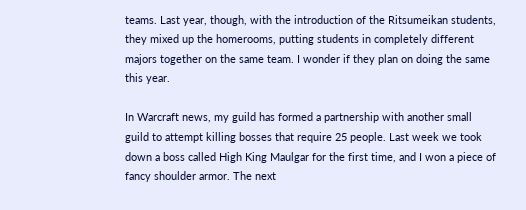teams. Last year, though, with the introduction of the Ritsumeikan students, they mixed up the homerooms, putting students in completely different majors together on the same team. I wonder if they plan on doing the same this year.

In Warcraft news, my guild has formed a partnership with another small guild to attempt killing bosses that require 25 people. Last week we took down a boss called High King Maulgar for the first time, and I won a piece of fancy shoulder armor. The next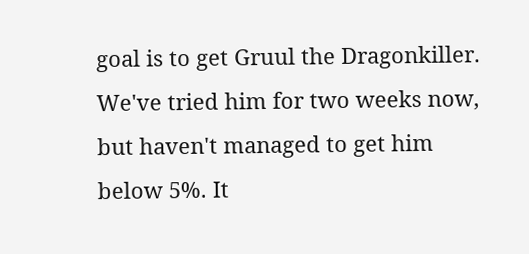goal is to get Gruul the Dragonkiller. We've tried him for two weeks now, but haven't managed to get him below 5%. It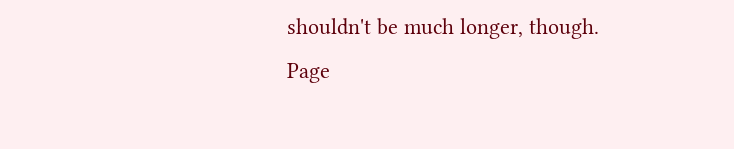shouldn't be much longer, though.
Page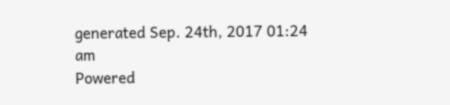generated Sep. 24th, 2017 01:24 am
Powered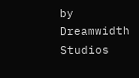by Dreamwidth Studios